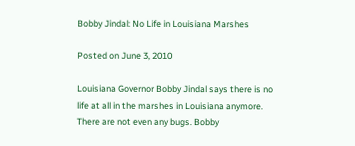Bobby Jindal: No Life in Louisiana Marshes

Posted on June 3, 2010

Louisiana Governor Bobby Jindal says there is no life at all in the marshes in Louisiana anymore. There are not even any bugs. Bobby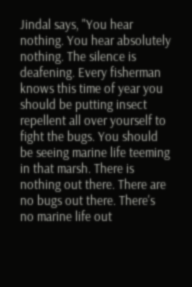Jindal says, "You hear nothing. You hear absolutely nothing. The silence is deafening. Every fisherman knows this time of year you should be putting insect repellent all over yourself to fight the bugs. You should be seeing marine life teeming in that marsh. There is nothing out there. There are no bugs out there. There's no marine life out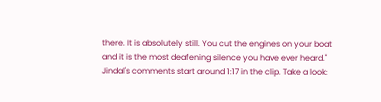there. It is absolutely still. You cut the engines on your boat and it is the most deafening silence you have ever heard." Jindal's comments start around 1:17 in the clip. Take a look: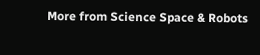More from Science Space & Robots